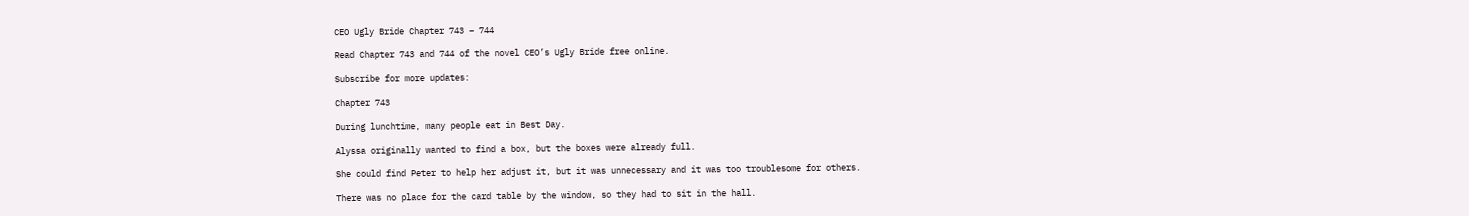CEO Ugly Bride Chapter 743 – 744

Read Chapter 743 and 744 of the novel CEO’s Ugly Bride free online.

Subscribe for more updates:

Chapter 743

During lunchtime, many people eat in Best Day.

Alyssa originally wanted to find a box, but the boxes were already full.

She could find Peter to help her adjust it, but it was unnecessary and it was too troublesome for others.

There was no place for the card table by the window, so they had to sit in the hall.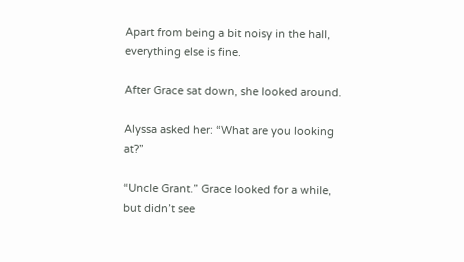Apart from being a bit noisy in the hall, everything else is fine.

After Grace sat down, she looked around.

Alyssa asked her: “What are you looking at?”

“Uncle Grant.” Grace looked for a while, but didn’t see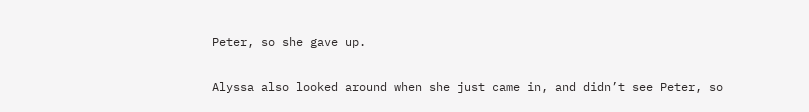Peter, so she gave up.

Alyssa also looked around when she just came in, and didn’t see Peter, so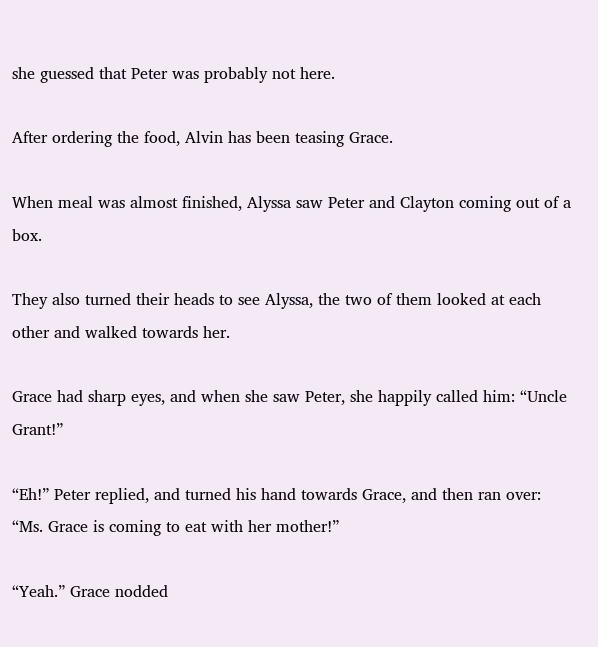she guessed that Peter was probably not here.

After ordering the food, Alvin has been teasing Grace.

When meal was almost finished, Alyssa saw Peter and Clayton coming out of a box.

They also turned their heads to see Alyssa, the two of them looked at each other and walked towards her.

Grace had sharp eyes, and when she saw Peter, she happily called him: “Uncle Grant!”

“Eh!” Peter replied, and turned his hand towards Grace, and then ran over: “Ms. Grace is coming to eat with her mother!”

“Yeah.” Grace nodded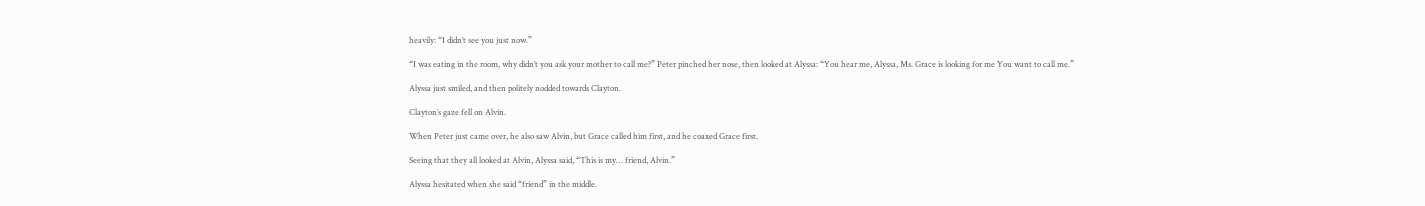heavily: “I didn’t see you just now.”

“I was eating in the room, why didn’t you ask your mother to call me?” Peter pinched her nose, then looked at Alyssa: “You hear me, Alyssa, Ms. Grace is looking for me You want to call me.”

Alyssa just smiled, and then politely nodded towards Clayton.

Clayton’s gaze fell on Alvin.

When Peter just came over, he also saw Alvin, but Grace called him first, and he coaxed Grace first.

Seeing that they all looked at Alvin, Alyssa said, “This is my… friend, Alvin.”

Alyssa hesitated when she said “friend” in the middle.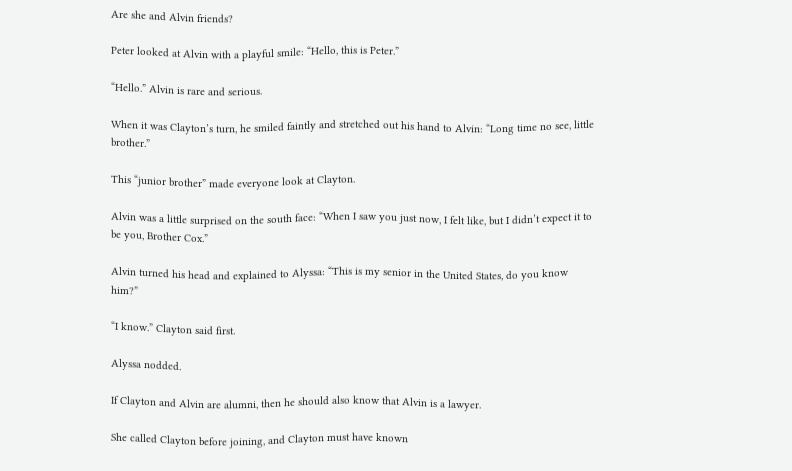Are she and Alvin friends?

Peter looked at Alvin with a playful smile: “Hello, this is Peter.”

“Hello.” Alvin is rare and serious.

When it was Clayton’s turn, he smiled faintly and stretched out his hand to Alvin: “Long time no see, little brother.”

This “junior brother” made everyone look at Clayton.

Alvin was a little surprised on the south face: “When I saw you just now, I felt like, but I didn’t expect it to be you, Brother Cox.”

Alvin turned his head and explained to Alyssa: “This is my senior in the United States, do you know him?”

“I know.” Clayton said first.

Alyssa nodded.

If Clayton and Alvin are alumni, then he should also know that Alvin is a lawyer.

She called Clayton before joining, and Clayton must have known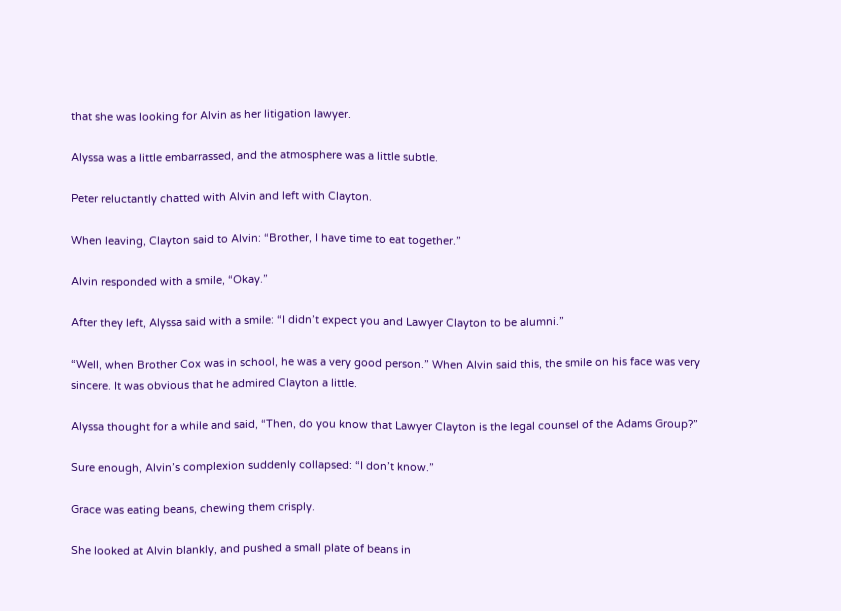that she was looking for Alvin as her litigation lawyer.

Alyssa was a little embarrassed, and the atmosphere was a little subtle.

Peter reluctantly chatted with Alvin and left with Clayton.

When leaving, Clayton said to Alvin: “Brother, I have time to eat together.”

Alvin responded with a smile, “Okay.”

After they left, Alyssa said with a smile: “I didn’t expect you and Lawyer Clayton to be alumni.”

“Well, when Brother Cox was in school, he was a very good person.” When Alvin said this, the smile on his face was very sincere. It was obvious that he admired Clayton a little.

Alyssa thought for a while and said, “Then, do you know that Lawyer Clayton is the legal counsel of the Adams Group?”

Sure enough, Alvin’s complexion suddenly collapsed: “I don’t know.”

Grace was eating beans, chewing them crisply.

She looked at Alvin blankly, and pushed a small plate of beans in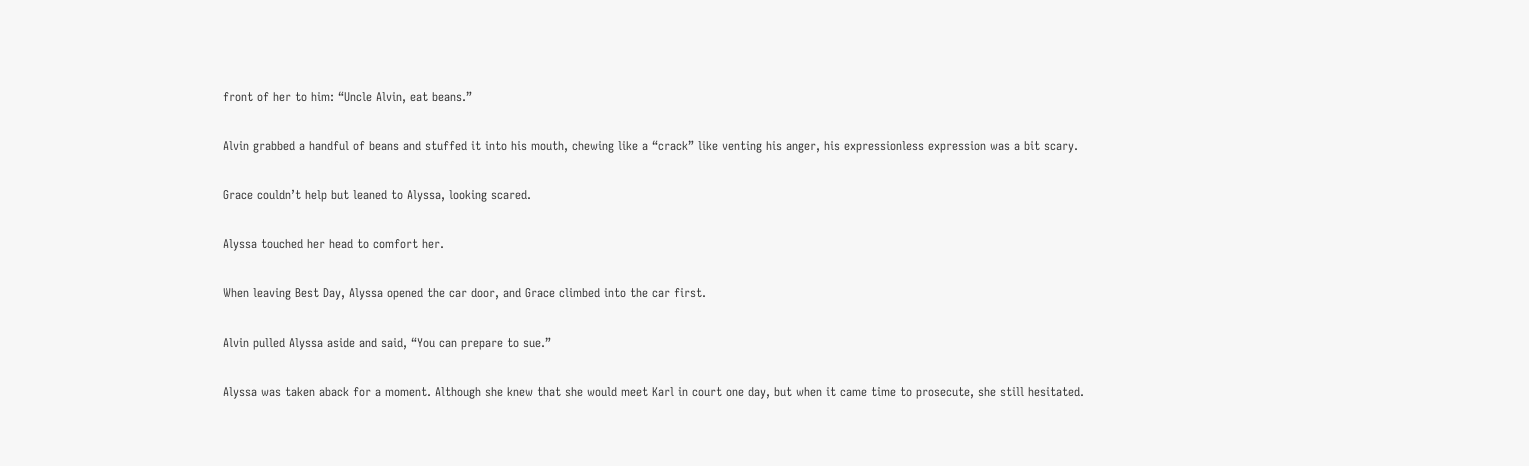front of her to him: “Uncle Alvin, eat beans.”

Alvin grabbed a handful of beans and stuffed it into his mouth, chewing like a “crack” like venting his anger, his expressionless expression was a bit scary.

Grace couldn’t help but leaned to Alyssa, looking scared.

Alyssa touched her head to comfort her.

When leaving Best Day, Alyssa opened the car door, and Grace climbed into the car first.

Alvin pulled Alyssa aside and said, “You can prepare to sue.”

Alyssa was taken aback for a moment. Although she knew that she would meet Karl in court one day, but when it came time to prosecute, she still hesitated.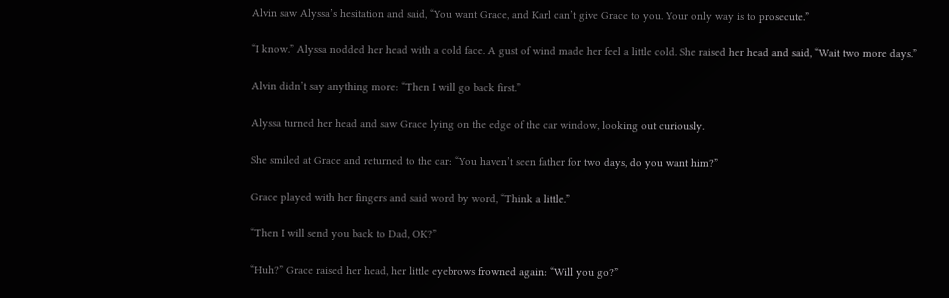Alvin saw Alyssa’s hesitation and said, “You want Grace, and Karl can’t give Grace to you. Your only way is to prosecute.”

“I know.” Alyssa nodded her head with a cold face. A gust of wind made her feel a little cold. She raised her head and said, “Wait two more days.”

Alvin didn’t say anything more: “Then I will go back first.”

Alyssa turned her head and saw Grace lying on the edge of the car window, looking out curiously.

She smiled at Grace and returned to the car: “You haven’t seen father for two days, do you want him?”

Grace played with her fingers and said word by word, “Think a little.”

“Then I will send you back to Dad, OK?”

“Huh?” Grace raised her head, her little eyebrows frowned again: “Will you go?”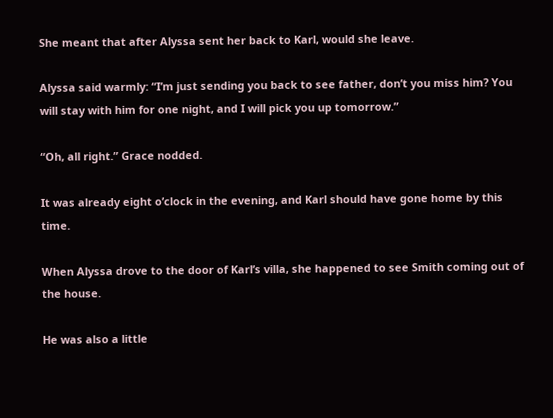She meant that after Alyssa sent her back to Karl, would she leave.

Alyssa said warmly: “I’m just sending you back to see father, don’t you miss him? You will stay with him for one night, and I will pick you up tomorrow.”

“Oh, all right.” Grace nodded.

It was already eight o’clock in the evening, and Karl should have gone home by this time.

When Alyssa drove to the door of Karl’s villa, she happened to see Smith coming out of the house.

He was also a little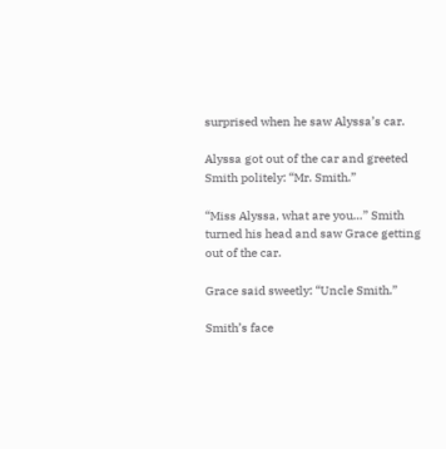surprised when he saw Alyssa’s car.

Alyssa got out of the car and greeted Smith politely: “Mr. Smith.”

“Miss Alyssa, what are you…” Smith turned his head and saw Grace getting out of the car.

Grace said sweetly: “Uncle Smith.”

Smith’s face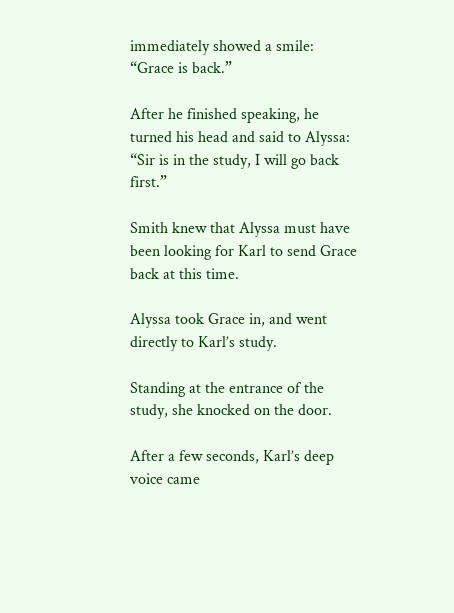immediately showed a smile: “Grace is back.”

After he finished speaking, he turned his head and said to Alyssa: “Sir is in the study, I will go back first.”

Smith knew that Alyssa must have been looking for Karl to send Grace back at this time.

Alyssa took Grace in, and went directly to Karl’s study.

Standing at the entrance of the study, she knocked on the door.

After a few seconds, Karl’s deep voice came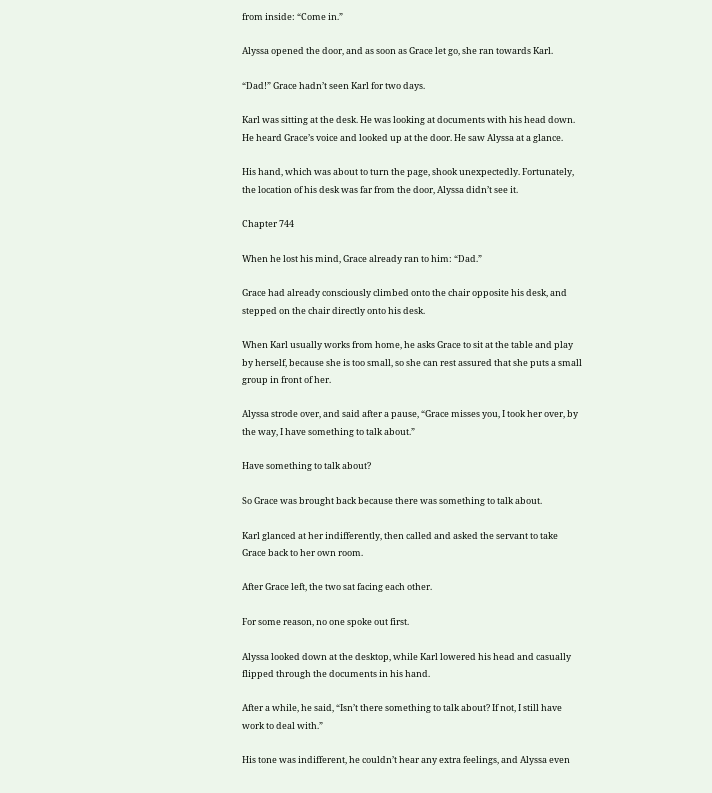from inside: “Come in.”

Alyssa opened the door, and as soon as Grace let go, she ran towards Karl.

“Dad!” Grace hadn’t seen Karl for two days.

Karl was sitting at the desk. He was looking at documents with his head down. He heard Grace’s voice and looked up at the door. He saw Alyssa at a glance.

His hand, which was about to turn the page, shook unexpectedly. Fortunately, the location of his desk was far from the door, Alyssa didn’t see it.

Chapter 744

When he lost his mind, Grace already ran to him: “Dad.”

Grace had already consciously climbed onto the chair opposite his desk, and stepped on the chair directly onto his desk.

When Karl usually works from home, he asks Grace to sit at the table and play by herself, because she is too small, so she can rest assured that she puts a small group in front of her.

Alyssa strode over, and said after a pause, “Grace misses you, I took her over, by the way, I have something to talk about.”

Have something to talk about?

So Grace was brought back because there was something to talk about.

Karl glanced at her indifferently, then called and asked the servant to take Grace back to her own room.

After Grace left, the two sat facing each other.

For some reason, no one spoke out first.

Alyssa looked down at the desktop, while Karl lowered his head and casually flipped through the documents in his hand.

After a while, he said, “Isn’t there something to talk about? If not, I still have work to deal with.”

His tone was indifferent, he couldn’t hear any extra feelings, and Alyssa even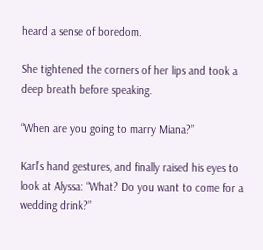heard a sense of boredom.

She tightened the corners of her lips and took a deep breath before speaking.

“When are you going to marry Miana?”

Karl’s hand gestures, and finally raised his eyes to look at Alyssa: “What? Do you want to come for a wedding drink?”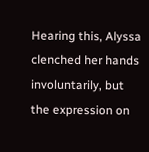Hearing this, Alyssa clenched her hands involuntarily, but the expression on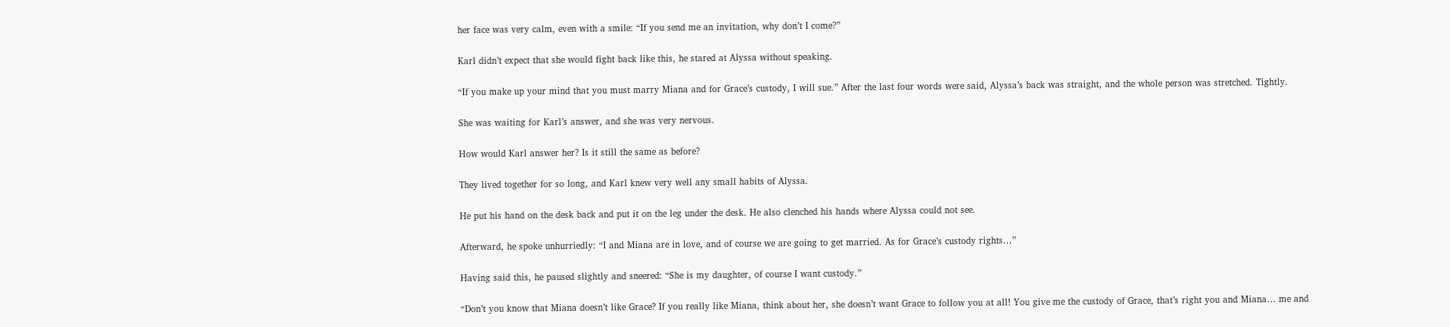her face was very calm, even with a smile: “If you send me an invitation, why don’t I come?”

Karl didn’t expect that she would fight back like this, he stared at Alyssa without speaking.

“If you make up your mind that you must marry Miana and for Grace’s custody, I will sue.” After the last four words were said, Alyssa’s back was straight, and the whole person was stretched. Tightly.

She was waiting for Karl’s answer, and she was very nervous.

How would Karl answer her? Is it still the same as before?

They lived together for so long, and Karl knew very well any small habits of Alyssa.

He put his hand on the desk back and put it on the leg under the desk. He also clenched his hands where Alyssa could not see.

Afterward, he spoke unhurriedly: “I and Miana are in love, and of course we are going to get married. As for Grace’s custody rights…”

Having said this, he paused slightly and sneered: “She is my daughter, of course I want custody.”

“Don’t you know that Miana doesn’t like Grace? If you really like Miana, think about her, she doesn’t want Grace to follow you at all! You give me the custody of Grace, that’s right you and Miana… me and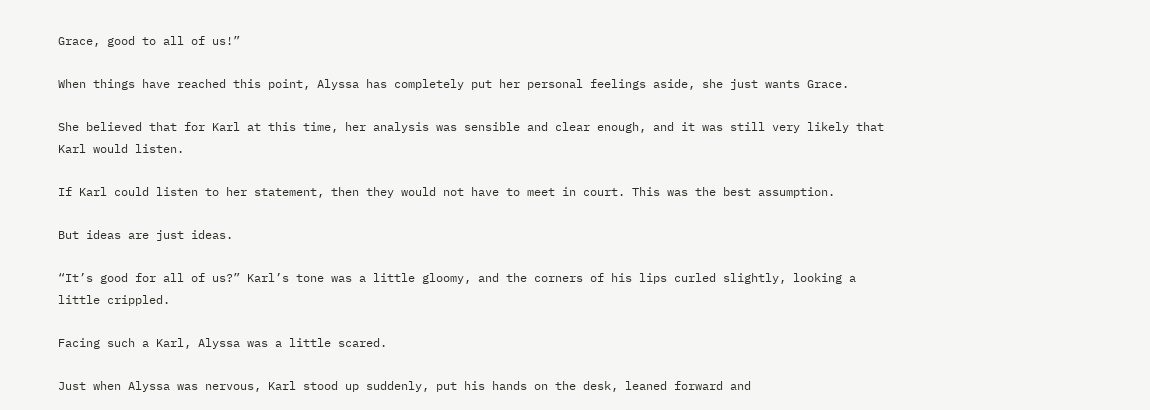Grace, good to all of us!”

When things have reached this point, Alyssa has completely put her personal feelings aside, she just wants Grace.

She believed that for Karl at this time, her analysis was sensible and clear enough, and it was still very likely that Karl would listen.

If Karl could listen to her statement, then they would not have to meet in court. This was the best assumption.

But ideas are just ideas.

“It’s good for all of us?” Karl’s tone was a little gloomy, and the corners of his lips curled slightly, looking a little crippled.

Facing such a Karl, Alyssa was a little scared.

Just when Alyssa was nervous, Karl stood up suddenly, put his hands on the desk, leaned forward and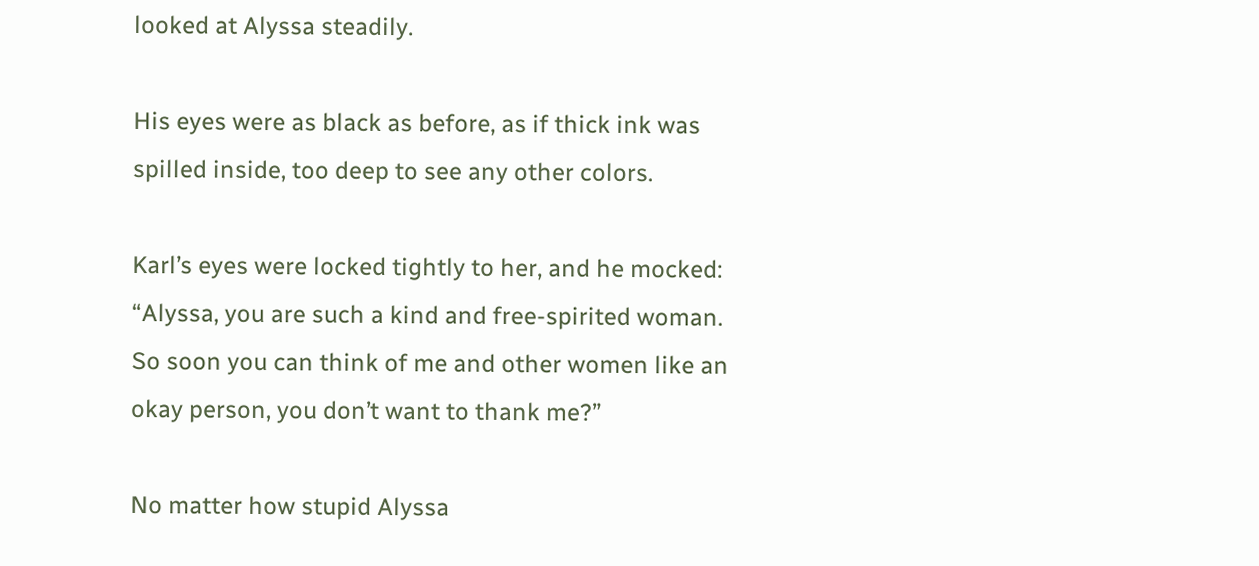looked at Alyssa steadily.

His eyes were as black as before, as if thick ink was spilled inside, too deep to see any other colors.

Karl’s eyes were locked tightly to her, and he mocked: “Alyssa, you are such a kind and free-spirited woman. So soon you can think of me and other women like an okay person, you don’t want to thank me?”

No matter how stupid Alyssa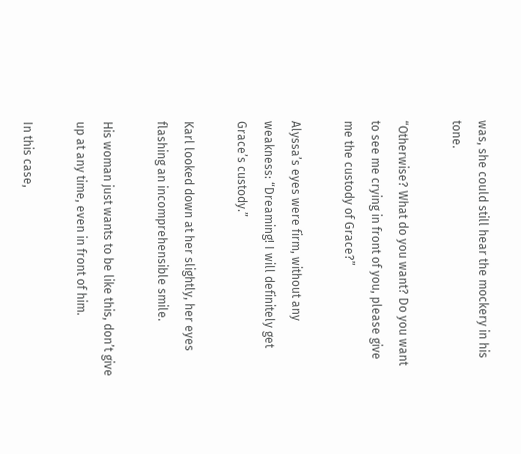was, she could still hear the mockery in his tone.

“Otherwise? What do you want? Do you want to see me crying in front of you, please give me the custody of Grace?”

Alyssa’s eyes were firm, without any weakness: “Dreaming! I will definitely get Grace’s custody.”

Karl looked down at her slightly, her eyes flashing an incomprehensible smile.

His woman just wants to be like this, don’t give up at any time, even in front of him.

In this case,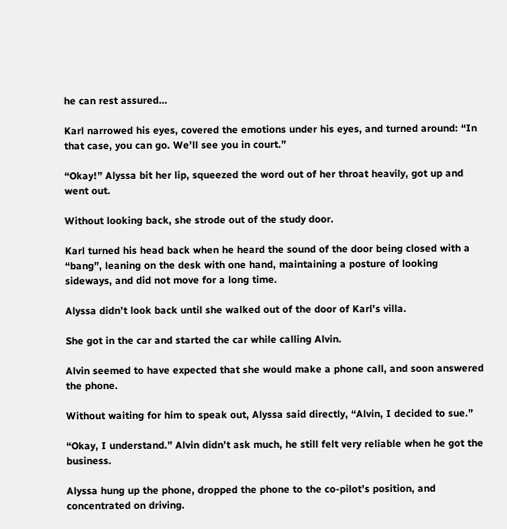he can rest assured…

Karl narrowed his eyes, covered the emotions under his eyes, and turned around: “In that case, you can go. We’ll see you in court.”

“Okay!” Alyssa bit her lip, squeezed the word out of her throat heavily, got up and went out.

Without looking back, she strode out of the study door.

Karl turned his head back when he heard the sound of the door being closed with a “bang”, leaning on the desk with one hand, maintaining a posture of looking sideways, and did not move for a long time.

Alyssa didn’t look back until she walked out of the door of Karl’s villa.

She got in the car and started the car while calling Alvin.

Alvin seemed to have expected that she would make a phone call, and soon answered the phone.

Without waiting for him to speak out, Alyssa said directly, “Alvin, I decided to sue.”

“Okay, I understand.” Alvin didn’t ask much, he still felt very reliable when he got the business.

Alyssa hung up the phone, dropped the phone to the co-pilot’s position, and concentrated on driving.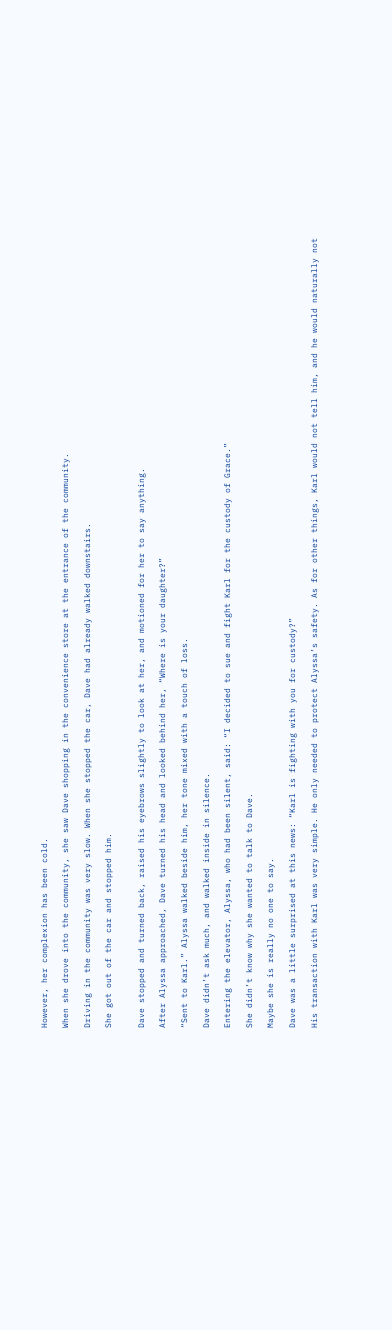However, her complexion has been cold.

When she drove into the community, she saw Dave shopping in the convenience store at the entrance of the community.

Driving in the community was very slow. When she stopped the car, Dave had already walked downstairs.

She got out of the car and stopped him.


Dave stopped and turned back, raised his eyebrows slightly to look at her, and motioned for her to say anything.

After Alyssa approached, Dave turned his head and looked behind her, “Where is your daughter?”

“Sent to Karl.” Alyssa walked beside him, her tone mixed with a touch of loss.

Dave didn’t ask much, and walked inside in silence.

Entering the elevator, Alyssa, who had been silent, said: “I decided to sue and fight Karl for the custody of Grace.”

She didn’t know why she wanted to talk to Dave.

Maybe she is really no one to say.

Dave was a little surprised at this news: “Karl is fighting with you for custody?”

His transaction with Karl was very simple. He only needed to protect Alyssa’s safety. As for other things, Karl would not tell him, and he would naturally not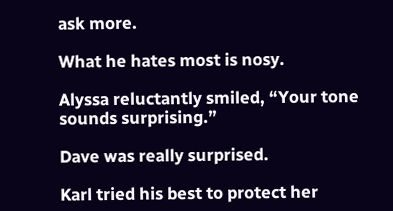ask more.

What he hates most is nosy.

Alyssa reluctantly smiled, “Your tone sounds surprising.”

Dave was really surprised.

Karl tried his best to protect her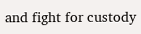and fight for custody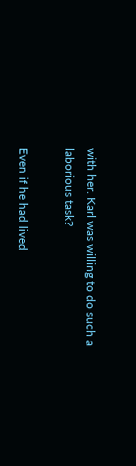with her. Karl was willing to do such a laborious task?

Even if he had lived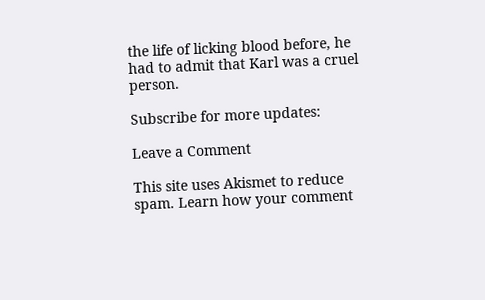the life of licking blood before, he had to admit that Karl was a cruel person.

Subscribe for more updates:

Leave a Comment

This site uses Akismet to reduce spam. Learn how your comment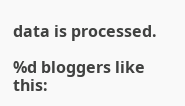data is processed.

%d bloggers like this: